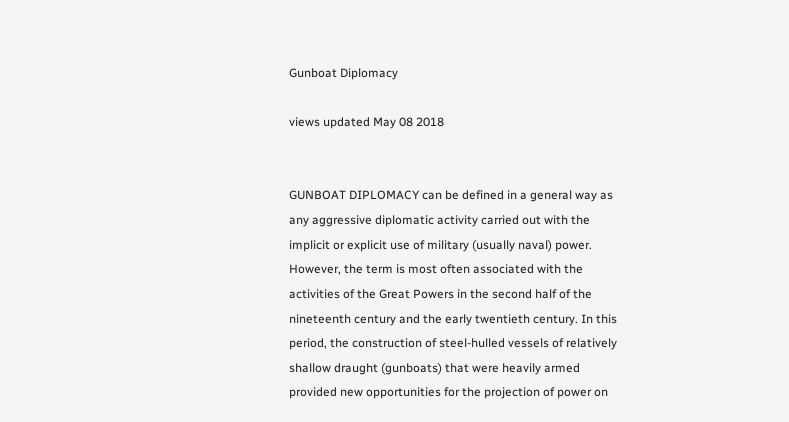Gunboat Diplomacy

views updated May 08 2018


GUNBOAT DIPLOMACY can be defined in a general way as any aggressive diplomatic activity carried out with the implicit or explicit use of military (usually naval) power. However, the term is most often associated with the activities of the Great Powers in the second half of the nineteenth century and the early twentieth century. In this period, the construction of steel-hulled vessels of relatively shallow draught (gunboats) that were heavily armed provided new opportunities for the projection of power on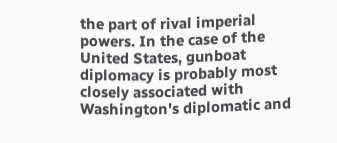the part of rival imperial powers. In the case of the United States, gunboat diplomacy is probably most closely associated with Washington's diplomatic and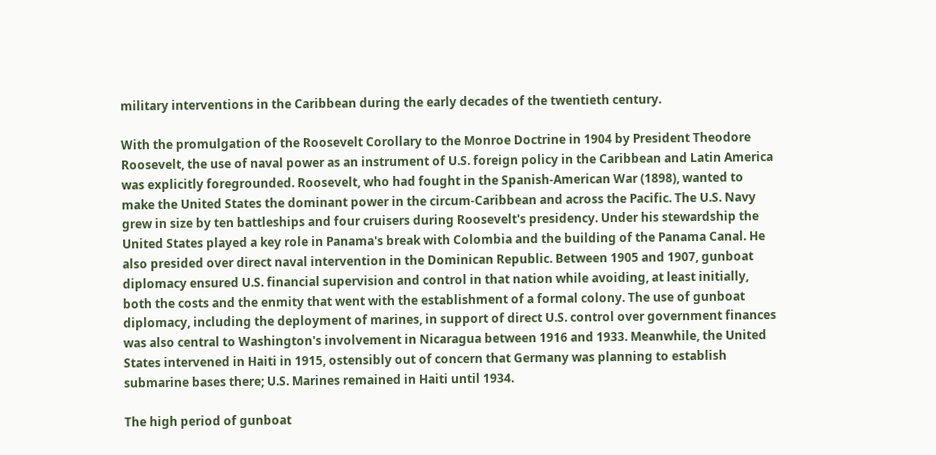military interventions in the Caribbean during the early decades of the twentieth century.

With the promulgation of the Roosevelt Corollary to the Monroe Doctrine in 1904 by President Theodore Roosevelt, the use of naval power as an instrument of U.S. foreign policy in the Caribbean and Latin America was explicitly foregrounded. Roosevelt, who had fought in the Spanish-American War (1898), wanted to make the United States the dominant power in the circum-Caribbean and across the Pacific. The U.S. Navy grew in size by ten battleships and four cruisers during Roosevelt's presidency. Under his stewardship the United States played a key role in Panama's break with Colombia and the building of the Panama Canal. He also presided over direct naval intervention in the Dominican Republic. Between 1905 and 1907, gunboat diplomacy ensured U.S. financial supervision and control in that nation while avoiding, at least initially, both the costs and the enmity that went with the establishment of a formal colony. The use of gunboat diplomacy, including the deployment of marines, in support of direct U.S. control over government finances was also central to Washington's involvement in Nicaragua between 1916 and 1933. Meanwhile, the United States intervened in Haiti in 1915, ostensibly out of concern that Germany was planning to establish submarine bases there; U.S. Marines remained in Haiti until 1934.

The high period of gunboat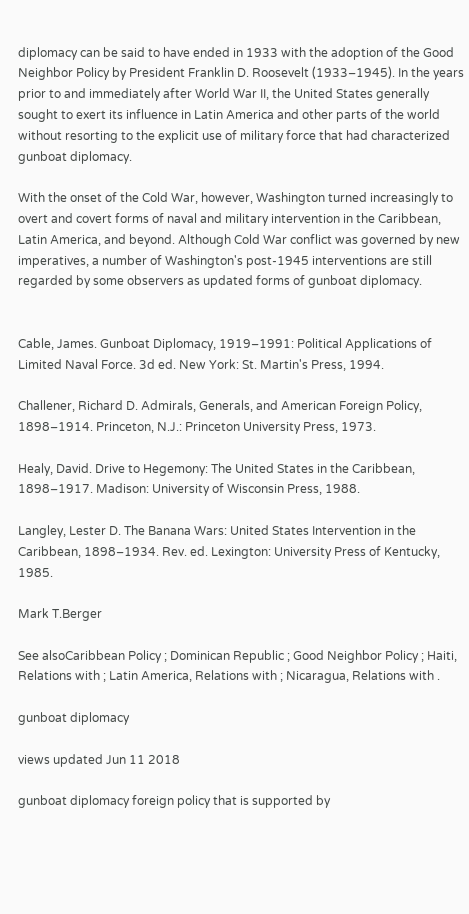diplomacy can be said to have ended in 1933 with the adoption of the Good Neighbor Policy by President Franklin D. Roosevelt (1933–1945). In the years prior to and immediately after World War II, the United States generally sought to exert its influence in Latin America and other parts of the world without resorting to the explicit use of military force that had characterized gunboat diplomacy.

With the onset of the Cold War, however, Washington turned increasingly to overt and covert forms of naval and military intervention in the Caribbean, Latin America, and beyond. Although Cold War conflict was governed by new imperatives, a number of Washington's post-1945 interventions are still regarded by some observers as updated forms of gunboat diplomacy.


Cable, James. Gunboat Diplomacy, 1919–1991: Political Applications of Limited Naval Force. 3d ed. New York: St. Martin's Press, 1994.

Challener, Richard D. Admirals, Generals, and American Foreign Policy, 1898–1914. Princeton, N.J.: Princeton University Press, 1973.

Healy, David. Drive to Hegemony: The United States in the Caribbean, 1898–1917. Madison: University of Wisconsin Press, 1988.

Langley, Lester D. The Banana Wars: United States Intervention in the Caribbean, 1898–1934. Rev. ed. Lexington: University Press of Kentucky, 1985.

Mark T.Berger

See alsoCaribbean Policy ; Dominican Republic ; Good Neighbor Policy ; Haiti, Relations with ; Latin America, Relations with ; Nicaragua, Relations with .

gunboat diplomacy

views updated Jun 11 2018

gunboat diplomacy foreign policy that is supported by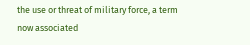the use or threat of military force, a term now associated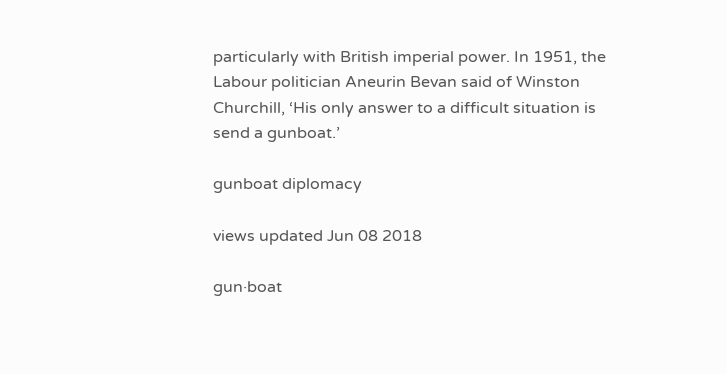particularly with British imperial power. In 1951, the Labour politician Aneurin Bevan said of Winston Churchill, ‘His only answer to a difficult situation is send a gunboat.’

gunboat diplomacy

views updated Jun 08 2018

gun·boat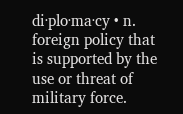di·plo·ma·cy • n. foreign policy that is supported by the use or threat of military force.